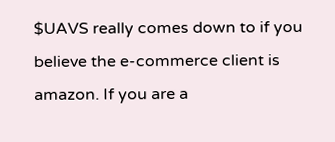$UAVS really comes down to if you believe the e-commerce client is amazon. If you are a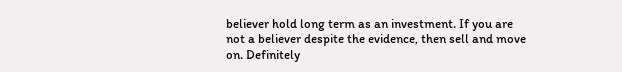believer hold long term as an investment. If you are not a believer despite the evidence, then sell and move on. Definitely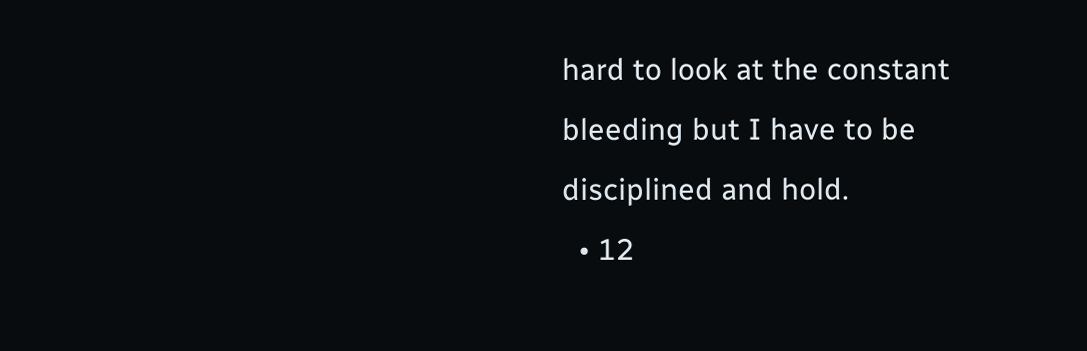hard to look at the constant bleeding but I have to be disciplined and hold.
  • 12